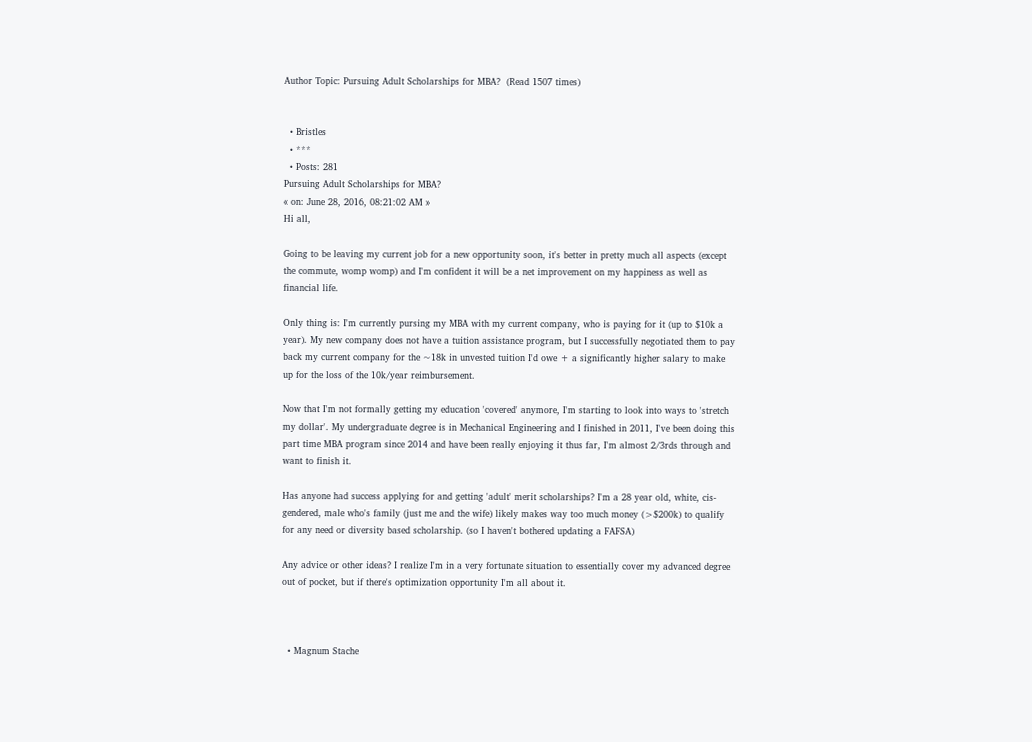Author Topic: Pursuing Adult Scholarships for MBA?  (Read 1507 times)


  • Bristles
  • ***
  • Posts: 281
Pursuing Adult Scholarships for MBA?
« on: June 28, 2016, 08:21:02 AM »
Hi all,

Going to be leaving my current job for a new opportunity soon, it's better in pretty much all aspects (except the commute, womp womp) and I'm confident it will be a net improvement on my happiness as well as financial life.

Only thing is: I'm currently pursing my MBA with my current company, who is paying for it (up to $10k a year). My new company does not have a tuition assistance program, but I successfully negotiated them to pay back my current company for the ~18k in unvested tuition I'd owe + a significantly higher salary to make up for the loss of the 10k/year reimbursement.

Now that I'm not formally getting my education 'covered' anymore, I'm starting to look into ways to 'stretch my dollar'. My undergraduate degree is in Mechanical Engineering and I finished in 2011, I've been doing this part time MBA program since 2014 and have been really enjoying it thus far, I'm almost 2/3rds through and want to finish it.

Has anyone had success applying for and getting 'adult' merit scholarships? I'm a 28 year old, white, cis-gendered, male who's family (just me and the wife) likely makes way too much money (>$200k) to qualify for any need or diversity based scholarship. (so I haven't bothered updating a FAFSA)

Any advice or other ideas? I realize I'm in a very fortunate situation to essentially cover my advanced degree out of pocket, but if there's optimization opportunity I'm all about it.



  • Magnum Stache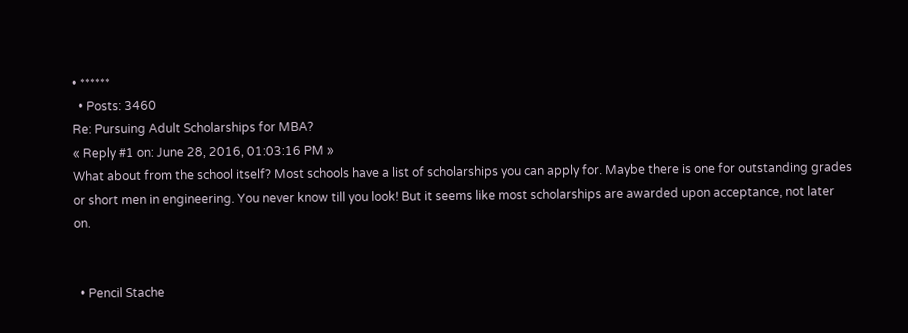• ******
  • Posts: 3460
Re: Pursuing Adult Scholarships for MBA?
« Reply #1 on: June 28, 2016, 01:03:16 PM »
What about from the school itself? Most schools have a list of scholarships you can apply for. Maybe there is one for outstanding grades or short men in engineering. You never know till you look! But it seems like most scholarships are awarded upon acceptance, not later on.


  • Pencil Stache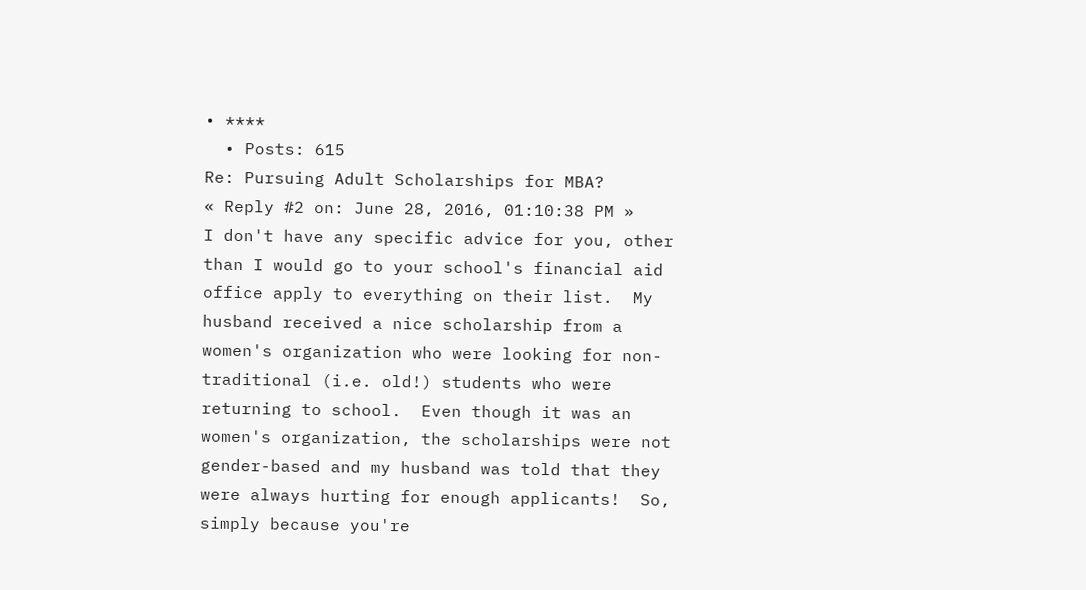• ****
  • Posts: 615
Re: Pursuing Adult Scholarships for MBA?
« Reply #2 on: June 28, 2016, 01:10:38 PM »
I don't have any specific advice for you, other than I would go to your school's financial aid office apply to everything on their list.  My husband received a nice scholarship from a women's organization who were looking for non-traditional (i.e. old!) students who were returning to school.  Even though it was an women's organization, the scholarships were not gender-based and my husband was told that they were always hurting for enough applicants!  So, simply because you're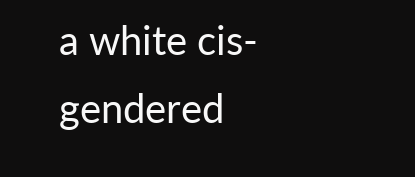a white cis-gendered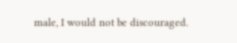male, I would not be discouraged.